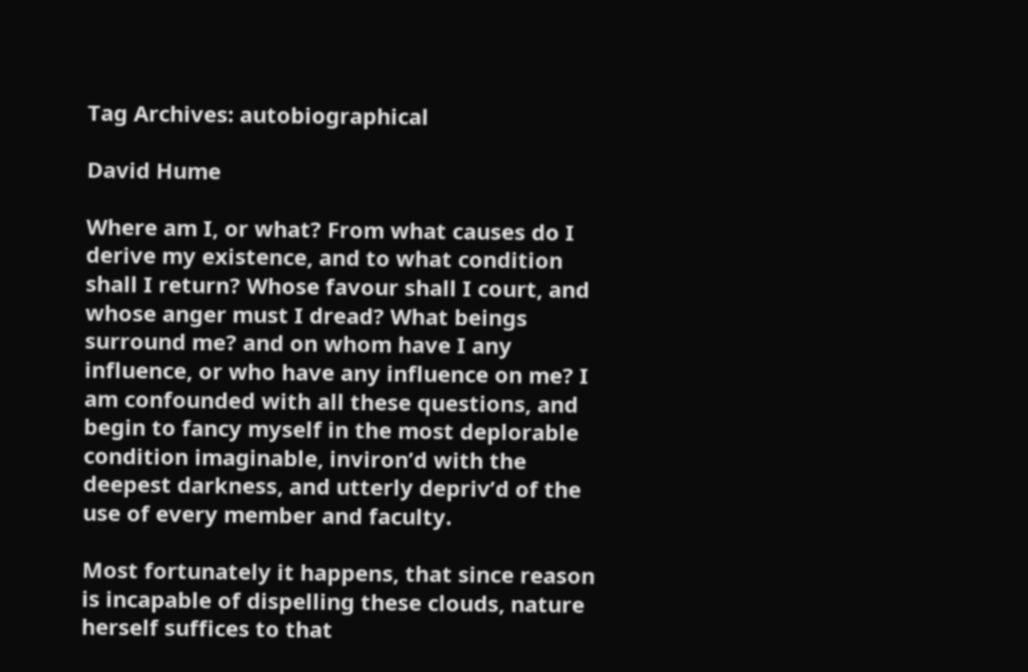Tag Archives: autobiographical

David Hume

Where am I, or what? From what causes do I derive my existence, and to what condition shall I return? Whose favour shall I court, and whose anger must I dread? What beings surround me? and on whom have I any influence, or who have any influence on me? I am confounded with all these questions, and begin to fancy myself in the most deplorable condition imaginable, inviron’d with the deepest darkness, and utterly depriv’d of the use of every member and faculty.

Most fortunately it happens, that since reason is incapable of dispelling these clouds, nature herself suffices to that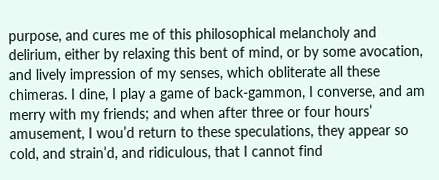purpose, and cures me of this philosophical melancholy and delirium, either by relaxing this bent of mind, or by some avocation, and lively impression of my senses, which obliterate all these chimeras. I dine, I play a game of back-gammon, I converse, and am merry with my friends; and when after three or four hours’ amusement, I wou’d return to these speculations, they appear so cold, and strain’d, and ridiculous, that I cannot find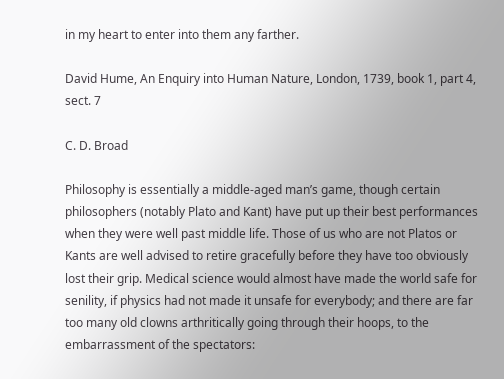in my heart to enter into them any farther.

David Hume, An Enquiry into Human Nature, London, 1739, book 1, part 4, sect. 7

C. D. Broad

Philosophy is essentially a middle-aged man’s game, though certain philosophers (notably Plato and Kant) have put up their best performances when they were well past middle life. Those of us who are not Platos or Kants are well advised to retire gracefully before they have too obviously lost their grip. Medical science would almost have made the world safe for senility, if physics had not made it unsafe for everybody; and there are far too many old clowns arthritically going through their hoops, to the embarrassment of the spectators: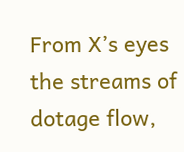From X’s eyes the streams of dotage flow,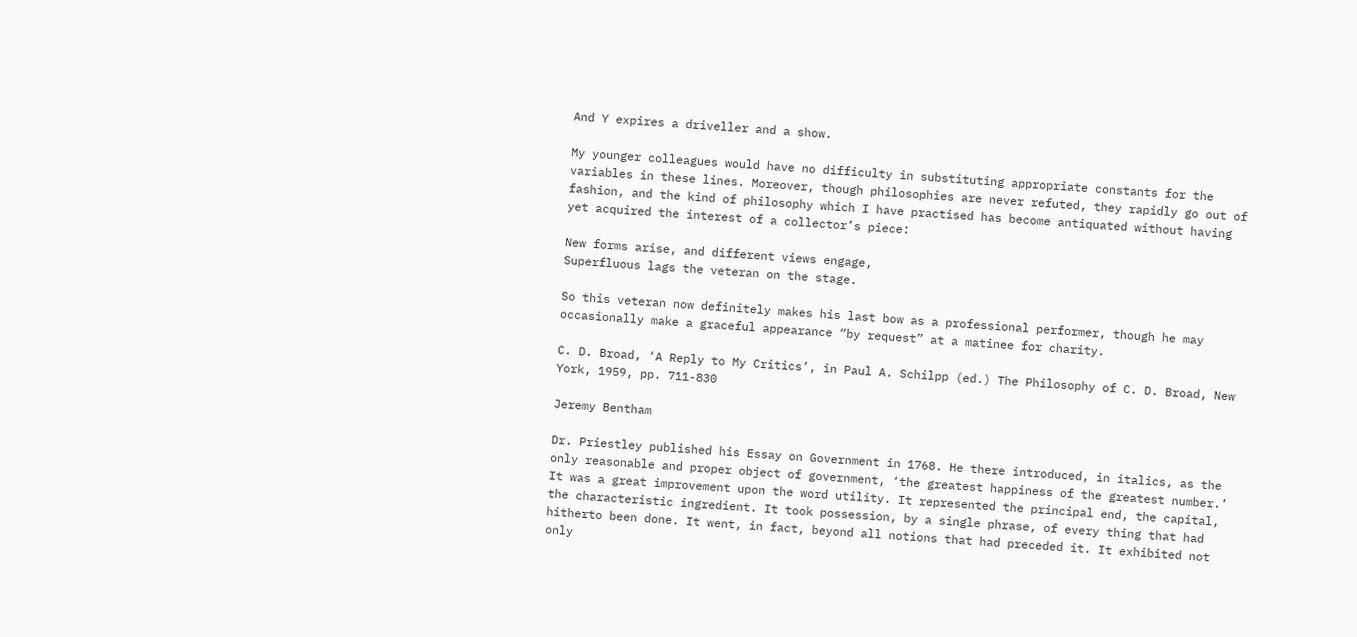And Y expires a driveller and a show.

My younger colleagues would have no difficulty in substituting appropriate constants for the variables in these lines. Moreover, though philosophies are never refuted, they rapidly go out of fashion, and the kind of philosophy which I have practised has become antiquated without having yet acquired the interest of a collector’s piece:

New forms arise, and different views engage,
Superfluous lags the veteran on the stage.

So this veteran now definitely makes his last bow as a professional performer, though he may occasionally make a graceful appearance “by request” at a matinee for charity.

C. D. Broad, ‘A Reply to My Critics’, in Paul A. Schilpp (ed.) The Philosophy of C. D. Broad, New York, 1959, pp. 711-830

Jeremy Bentham

Dr. Priestley published his Essay on Government in 1768. He there introduced, in italics, as the only reasonable and proper object of government, ‘the greatest happiness of the greatest number.’ It was a great improvement upon the word utility. It represented the principal end, the capital, the characteristic ingredient. It took possession, by a single phrase, of every thing that had hitherto been done. It went, in fact, beyond all notions that had preceded it. It exhibited not only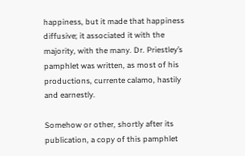happiness, but it made that happiness diffusive; it associated it with the majority, with the many. Dr. Priestley’s pamphlet was written, as most of his productions, currente calamo, hastily and earnestly.

Somehow or other, shortly after its publication, a copy of this pamphlet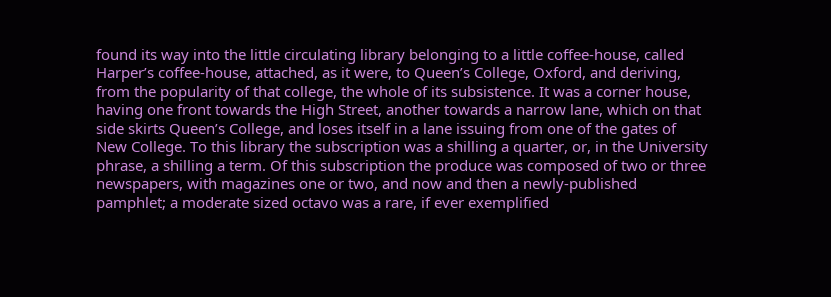found its way into the little circulating library belonging to a little coffee-house, called Harper’s coffee-house, attached, as it were, to Queen’s College, Oxford, and deriving, from the popularity of that college, the whole of its subsistence. It was a corner house, having one front towards the High Street, another towards a narrow lane, which on that side skirts Queen’s College, and loses itself in a lane issuing from one of the gates of New College. To this library the subscription was a shilling a quarter, or, in the University phrase, a shilling a term. Of this subscription the produce was composed of two or three newspapers, with magazines one or two, and now and then a newly-published pamphlet; a moderate sized octavo was a rare, if ever exemplified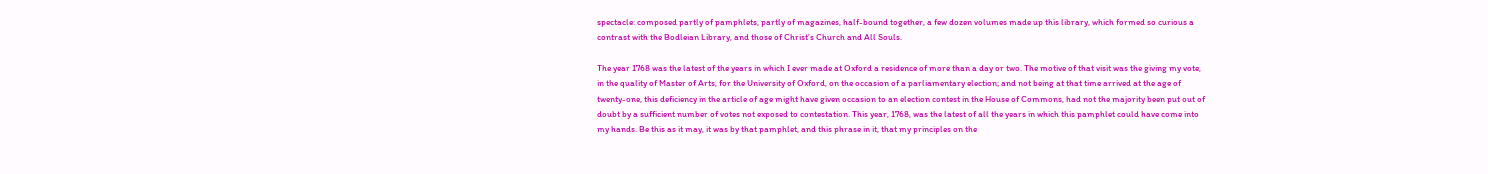spectacle: composed partly of pamphlets, partly of magazines, half-bound together, a few dozen volumes made up this library, which formed so curious a contrast with the Bodleian Library, and those of Christ’s Church and All Souls.

The year 1768 was the latest of the years in which I ever made at Oxford a residence of more than a day or two. The motive of that visit was the giving my vote, in the quality of Master of Arts, for the University of Oxford, on the occasion of a parliamentary election; and not being at that time arrived at the age of twenty-one, this deficiency in the article of age might have given occasion to an election contest in the House of Commons, had not the majority been put out of doubt by a sufficient number of votes not exposed to contestation. This year, 1768, was the latest of all the years in which this pamphlet could have come into my hands. Be this as it may, it was by that pamphlet, and this phrase in it, that my principles on the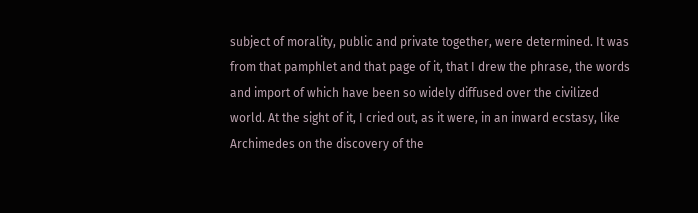subject of morality, public and private together, were determined. It was from that pamphlet and that page of it, that I drew the phrase, the words and import of which have been so widely diffused over the civilized world. At the sight of it, I cried out, as it were, in an inward ecstasy, like Archimedes on the discovery of the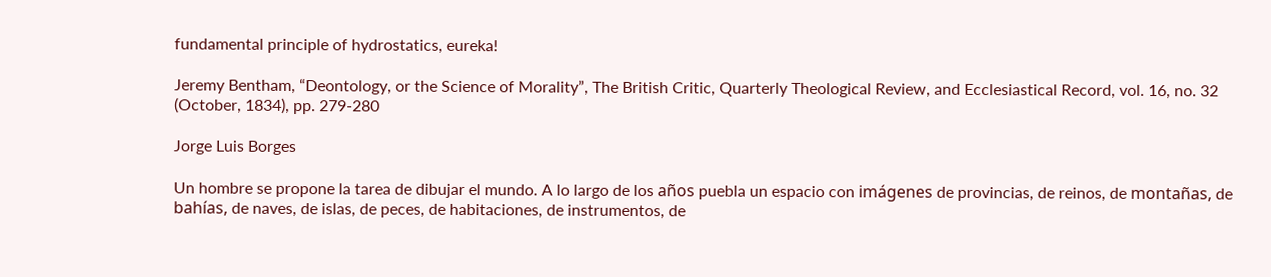fundamental principle of hydrostatics, eureka!

Jeremy Bentham, “Deontology, or the Science of Morality”, The British Critic, Quarterly Theological Review, and Ecclesiastical Record, vol. 16, no. 32 (October, 1834), pp. 279-280

Jorge Luis Borges

Un hombre se propone la tarea de dibujar el mundo. A lo largo de los años puebla un espacio con imágenes de provincias, de reinos, de montañas, de bahías, de naves, de islas, de peces, de habitaciones, de instrumentos, de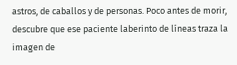astros, de caballos y de personas. Poco antes de morir, descubre que ese paciente laberinto de líneas traza la imagen de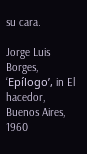su cara.

Jorge Luis Borges, ‘Epílogo’, in El hacedor, Buenos Aires, 1960